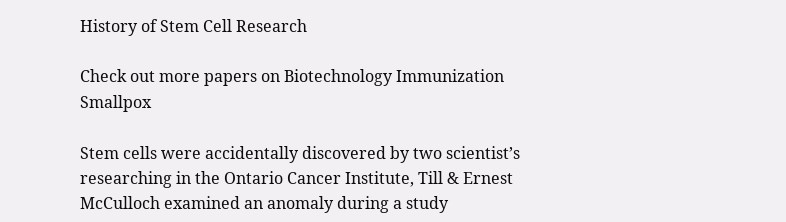History of Stem Cell Research

Check out more papers on Biotechnology Immunization Smallpox

Stem cells were accidentally discovered by two scientist’s researching in the Ontario Cancer Institute, Till & Ernest McCulloch examined an anomaly during a study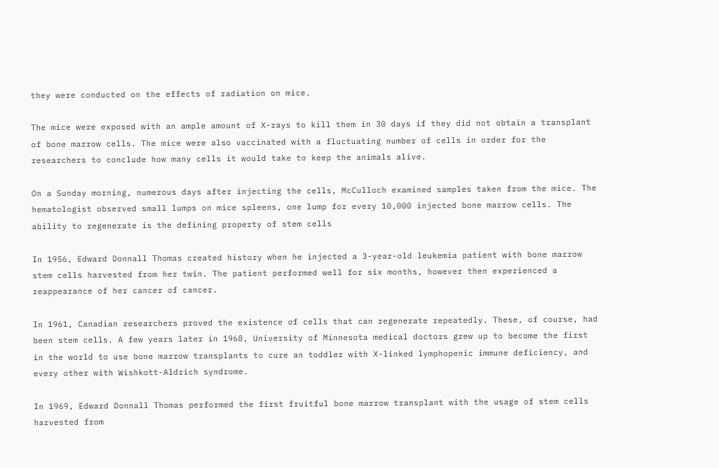they were conducted on the effects of radiation on mice.

The mice were exposed with an ample amount of X-rays to kill them in 30 days if they did not obtain a transplant of bone marrow cells. The mice were also vaccinated with a fluctuating number of cells in order for the researchers to conclude how many cells it would take to keep the animals alive.

On a Sunday morning, numerous days after injecting the cells, McCulloch examined samples taken from the mice. The hematologist observed small lumps on mice spleens, one lump for every 10,000 injected bone marrow cells. The ability to regenerate is the defining property of stem cells

In 1956, Edward Donnall Thomas created history when he injected a 3-year-old leukemia patient with bone marrow stem cells harvested from her twin. The patient performed well for six months, however then experienced a reappearance of her cancer of cancer.

In 1961, Canadian researchers proved the existence of cells that can regenerate repeatedly. These, of course, had been stem cells. A few years later in 1968, University of Minnesota medical doctors grew up to become the first in the world to use bone marrow transplants to cure an toddler with X-linked lymphopenic immune deficiency, and every other with Wishkott-Aldrich syndrome.

In 1969, Edward Donnall Thomas performed the first fruitful bone marrow transplant with the usage of stem cells harvested from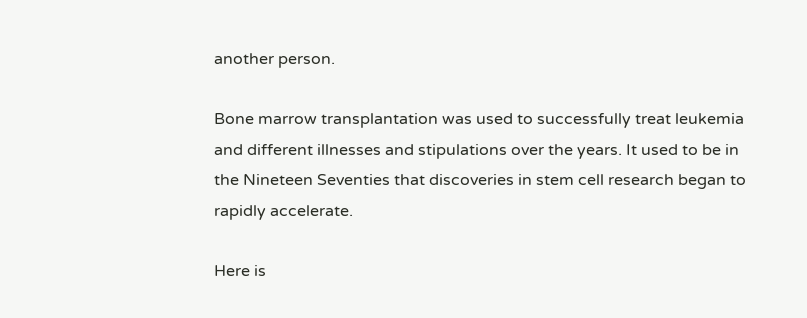another person.

Bone marrow transplantation was used to successfully treat leukemia and different illnesses and stipulations over the years. It used to be in the Nineteen Seventies that discoveries in stem cell research began to rapidly accelerate.

Here is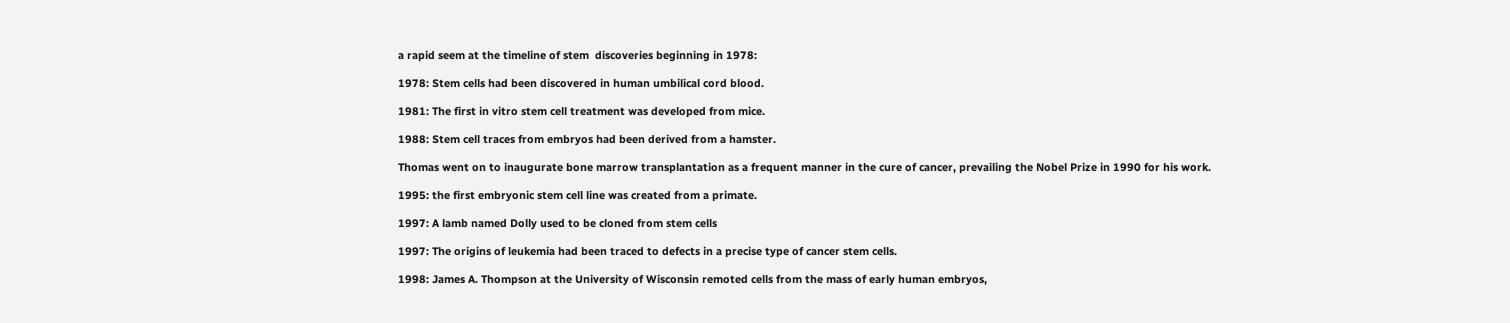a rapid seem at the timeline of stem  discoveries beginning in 1978:

1978: Stem cells had been discovered in human umbilical cord blood.

1981: The first in vitro stem cell treatment was developed from mice.

1988: Stem cell traces from embryos had been derived from a hamster.

Thomas went on to inaugurate bone marrow transplantation as a frequent manner in the cure of cancer, prevailing the Nobel Prize in 1990 for his work.

1995: the first embryonic stem cell line was created from a primate.

1997: A lamb named Dolly used to be cloned from stem cells

1997: The origins of leukemia had been traced to defects in a precise type of cancer stem cells.

1998: James A. Thompson at the University of Wisconsin remoted cells from the mass of early human embryos,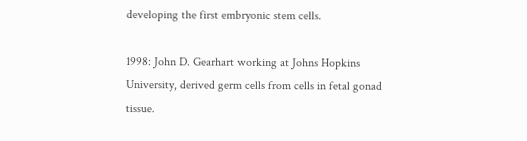developing the first embryonic stem cells.

1998: John D. Gearhart working at Johns Hopkins University, derived germ cells from cells in fetal gonad tissue.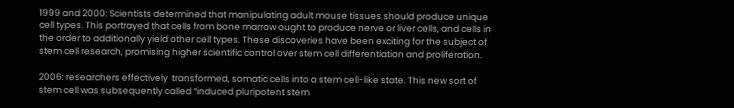1999 and 2000: Scientists determined that manipulating adult mouse tissues should produce unique cell types. This portrayed that cells from bone marrow ought to produce nerve or liver cells, and cells in the order to additionally yield other cell types. These discoveries have been exciting for the subject of stem cell research, promising higher scientific control over stem cell differentiation and proliferation.

2006: researchers effectively  transformed, somatic cells into a stem cell-like state. This new sort of stem cell was subsequently called “induced pluripotent stem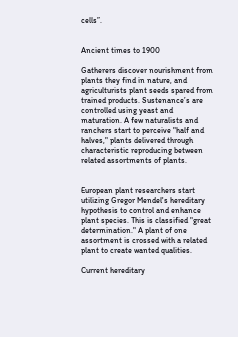cells”.


Ancient times to 1900

Gatherers discover nourishment from plants they find in nature, and agriculturists plant seeds spared from trained products. Sustenance’s are controlled using yeast and maturation. A few naturalists and ranchers start to perceive "half and halves," plants delivered through characteristic reproducing between related assortments of plants.


European plant researchers start utilizing Gregor Mendel's hereditary hypothesis to control and enhance plant species. This is classified "great determination." A plant of one assortment is crossed with a related plant to create wanted qualities.

Current hereditary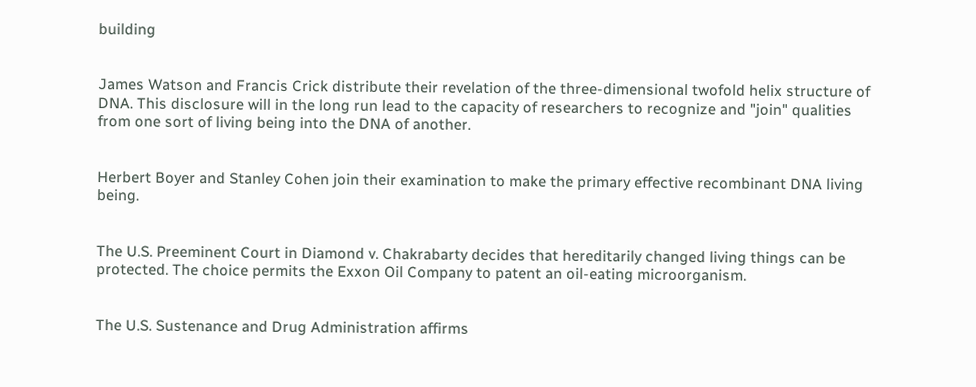building


James Watson and Francis Crick distribute their revelation of the three-dimensional twofold helix structure of DNA. This disclosure will in the long run lead to the capacity of researchers to recognize and "join" qualities from one sort of living being into the DNA of another.


Herbert Boyer and Stanley Cohen join their examination to make the primary effective recombinant DNA living being.


The U.S. Preeminent Court in Diamond v. Chakrabarty decides that hereditarily changed living things can be protected. The choice permits the Exxon Oil Company to patent an oil-eating microorganism.


The U.S. Sustenance and Drug Administration affirms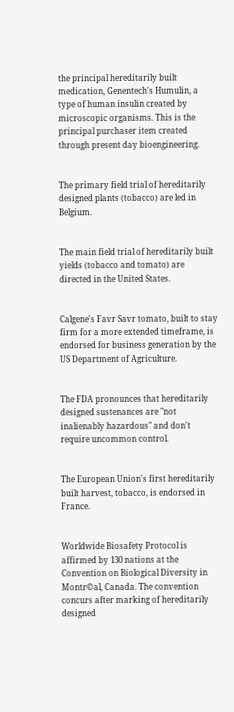the principal hereditarily built medication, Genentech's Humulin, a type of human insulin created by microscopic organisms. This is the principal purchaser item created through present day bioengineering.


The primary field trial of hereditarily designed plants (tobacco) are led in Belgium.


The main field trial of hereditarily built yields (tobacco and tomato) are directed in the United States.


Calgene's Favr Savr tomato, built to stay firm for a more extended timeframe, is endorsed for business generation by the US Department of Agriculture.


The FDA pronounces that hereditarily designed sustenances are "not inalienably hazardous" and don't require uncommon control.


The European Union's first hereditarily built harvest, tobacco, is endorsed in France.


Worldwide Biosafety Protocol is affirmed by 130 nations at the Convention on Biological Diversity in Montr©al, Canada. The convention concurs after marking of hereditarily designed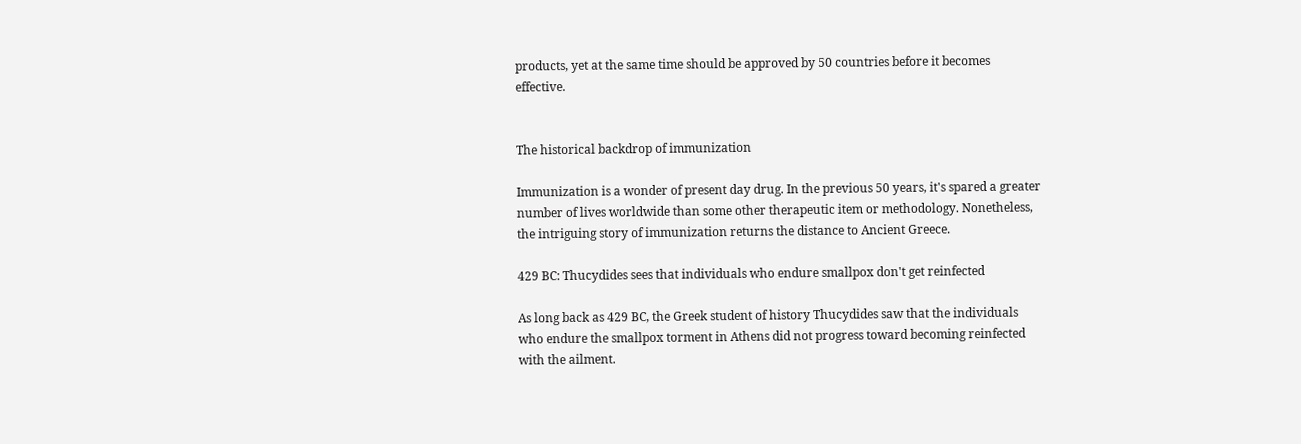products, yet at the same time should be approved by 50 countries before it becomes effective.


The historical backdrop of immunization

Immunization is a wonder of present day drug. In the previous 50 years, it's spared a greater number of lives worldwide than some other therapeutic item or methodology. Nonetheless, the intriguing story of immunization returns the distance to Ancient Greece.

429 BC: Thucydides sees that individuals who endure smallpox don't get reinfected

As long back as 429 BC, the Greek student of history Thucydides saw that the individuals who endure the smallpox torment in Athens did not progress toward becoming reinfected with the ailment.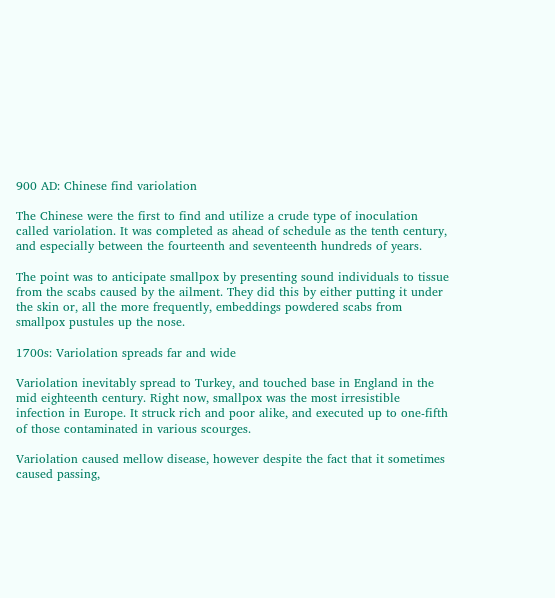900 AD: Chinese find variolation

The Chinese were the first to find and utilize a crude type of inoculation called variolation. It was completed as ahead of schedule as the tenth century, and especially between the fourteenth and seventeenth hundreds of years.

The point was to anticipate smallpox by presenting sound individuals to tissue from the scabs caused by the ailment. They did this by either putting it under the skin or, all the more frequently, embeddings powdered scabs from smallpox pustules up the nose.

1700s: Variolation spreads far and wide

Variolation inevitably spread to Turkey, and touched base in England in the mid eighteenth century. Right now, smallpox was the most irresistible infection in Europe. It struck rich and poor alike, and executed up to one-fifth of those contaminated in various scourges.

Variolation caused mellow disease, however despite the fact that it sometimes caused passing,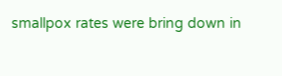smallpox rates were bring down in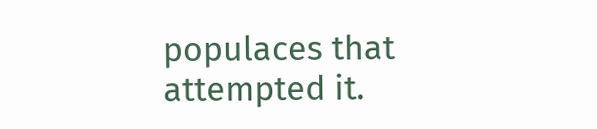populaces that attempted it.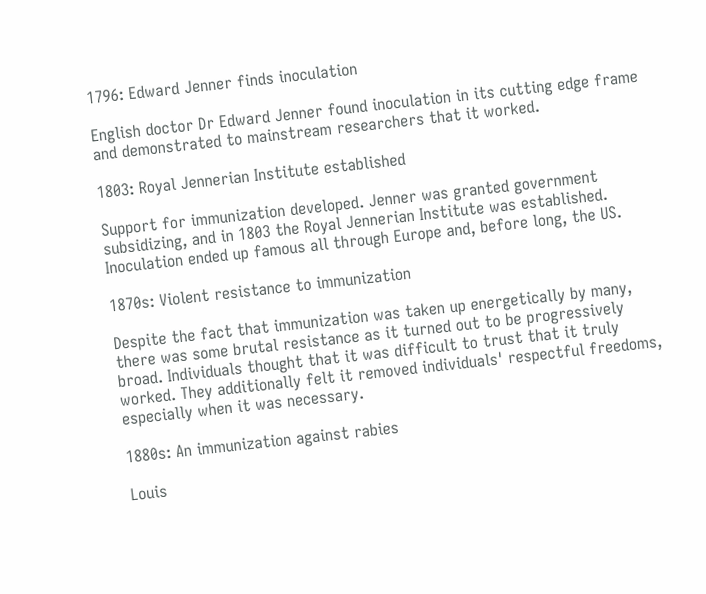1796: Edward Jenner finds inoculation

English doctor Dr Edward Jenner found inoculation in its cutting edge frame and demonstrated to mainstream researchers that it worked.

1803: Royal Jennerian Institute established

Support for immunization developed. Jenner was granted government subsidizing, and in 1803 the Royal Jennerian Institute was established. Inoculation ended up famous all through Europe and, before long, the US.

1870s: Violent resistance to immunization

Despite the fact that immunization was taken up energetically by many, there was some brutal resistance as it turned out to be progressively broad. Individuals thought that it was difficult to trust that it truly worked. They additionally felt it removed individuals' respectful freedoms, especially when it was necessary.

1880s: An immunization against rabies

Louis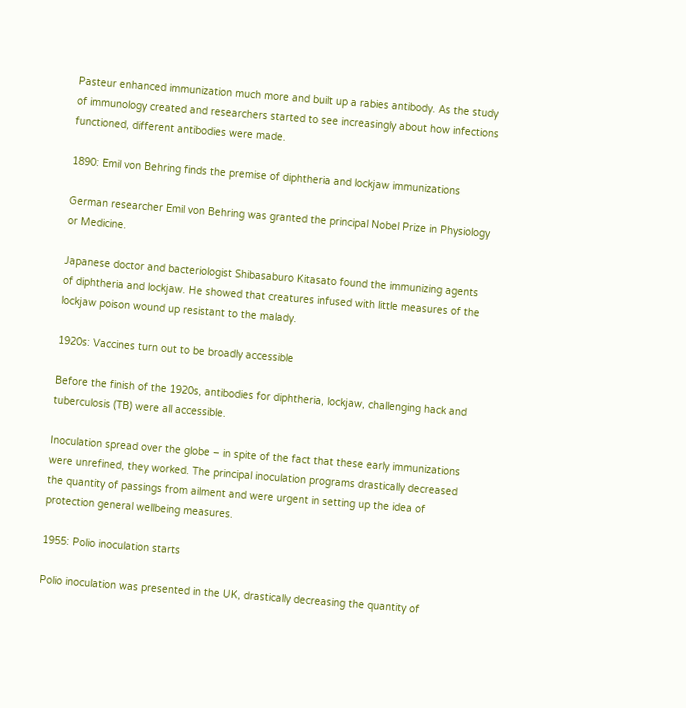Pasteur enhanced immunization much more and built up a rabies antibody. As the study of immunology created and researchers started to see increasingly about how infections functioned, different antibodies were made.

1890: Emil von Behring finds the premise of diphtheria and lockjaw immunizations

German researcher Emil von Behring was granted the principal Nobel Prize in Physiology or Medicine.

Japanese doctor and bacteriologist Shibasaburo Kitasato found the immunizing agents of diphtheria and lockjaw. He showed that creatures infused with little measures of the lockjaw poison wound up resistant to the malady.

1920s: Vaccines turn out to be broadly accessible

Before the finish of the 1920s, antibodies for diphtheria, lockjaw, challenging hack and tuberculosis (TB) were all accessible.

Inoculation spread over the globe – in spite of the fact that these early immunizations were unrefined, they worked. The principal inoculation programs drastically decreased the quantity of passings from ailment and were urgent in setting up the idea of protection general wellbeing measures.

1955: Polio inoculation starts

Polio inoculation was presented in the UK, drastically decreasing the quantity of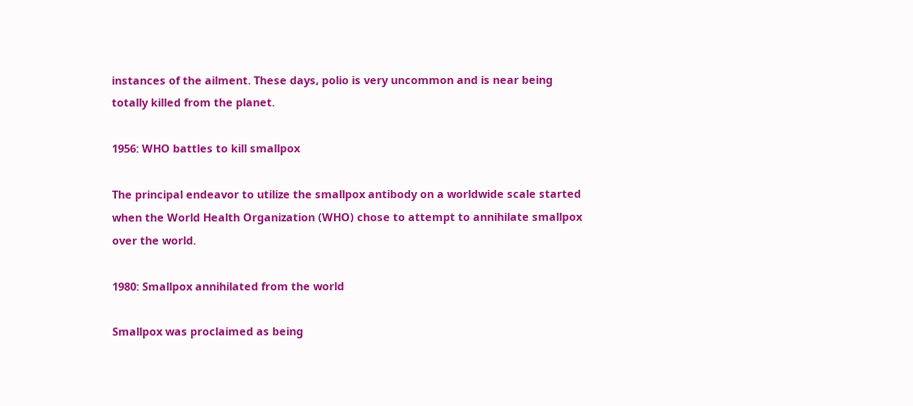instances of the ailment. These days, polio is very uncommon and is near being totally killed from the planet.

1956: WHO battles to kill smallpox

The principal endeavor to utilize the smallpox antibody on a worldwide scale started when the World Health Organization (WHO) chose to attempt to annihilate smallpox over the world.

1980: Smallpox annihilated from the world

Smallpox was proclaimed as being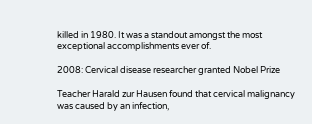killed in 1980. It was a standout amongst the most exceptional accomplishments ever of.

2008: Cervical disease researcher granted Nobel Prize

Teacher Harald zur Hausen found that cervical malignancy was caused by an infection,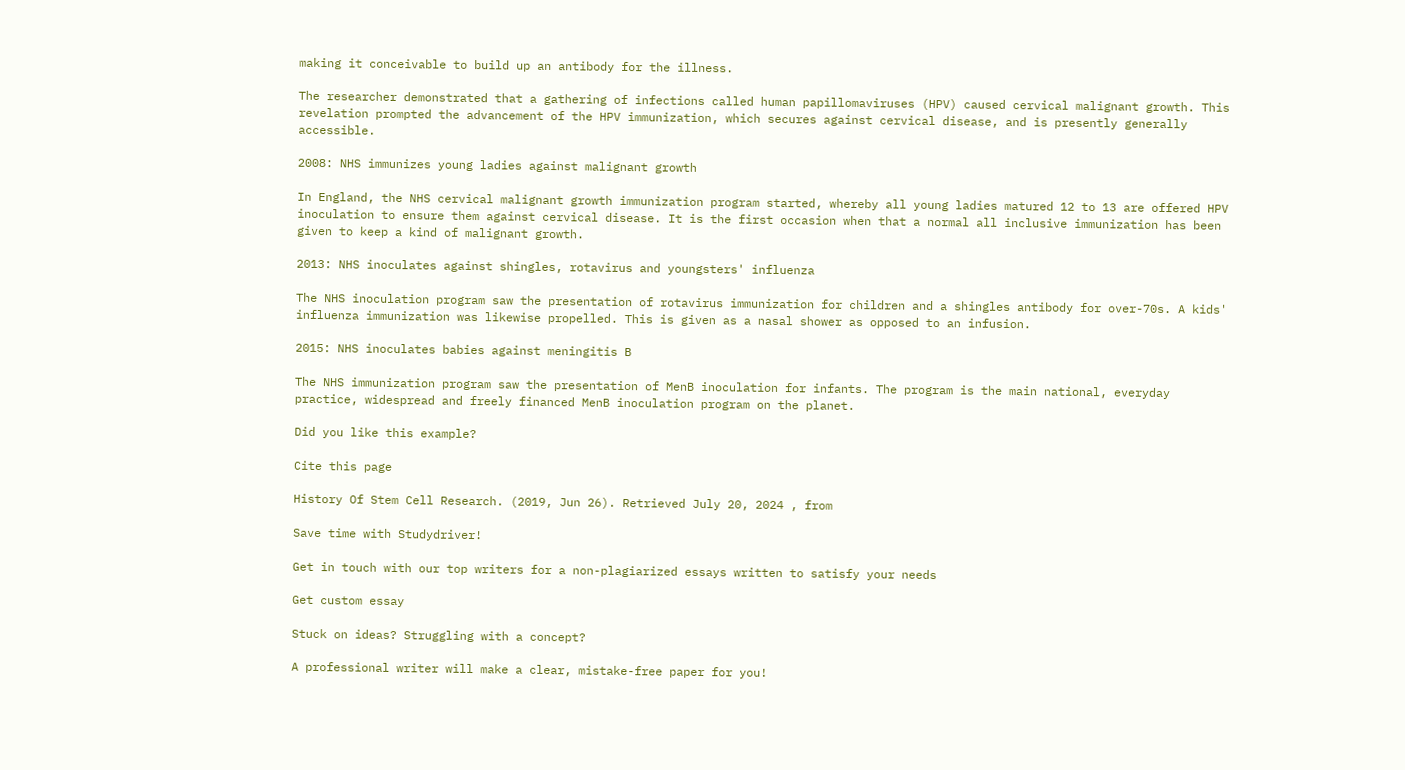making it conceivable to build up an antibody for the illness.

The researcher demonstrated that a gathering of infections called human papillomaviruses (HPV) caused cervical malignant growth. This revelation prompted the advancement of the HPV immunization, which secures against cervical disease, and is presently generally accessible.

2008: NHS immunizes young ladies against malignant growth

In England, the NHS cervical malignant growth immunization program started, whereby all young ladies matured 12 to 13 are offered HPV inoculation to ensure them against cervical disease. It is the first occasion when that a normal all inclusive immunization has been given to keep a kind of malignant growth.

2013: NHS inoculates against shingles, rotavirus and youngsters' influenza

The NHS inoculation program saw the presentation of rotavirus immunization for children and a shingles antibody for over-70s. A kids' influenza immunization was likewise propelled. This is given as a nasal shower as opposed to an infusion.

2015: NHS inoculates babies against meningitis B

The NHS immunization program saw the presentation of MenB inoculation for infants. The program is the main national, everyday practice, widespread and freely financed MenB inoculation program on the planet.

Did you like this example?

Cite this page

History Of Stem Cell Research. (2019, Jun 26). Retrieved July 20, 2024 , from

Save time with Studydriver!

Get in touch with our top writers for a non-plagiarized essays written to satisfy your needs

Get custom essay

Stuck on ideas? Struggling with a concept?

A professional writer will make a clear, mistake-free paper for you!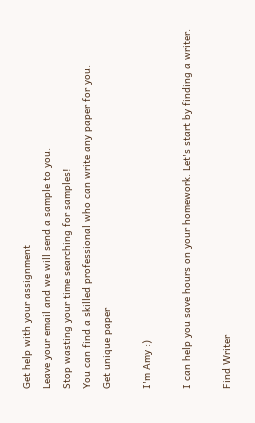Get help with your assignment
Leave your email and we will send a sample to you.
Stop wasting your time searching for samples!
You can find a skilled professional who can write any paper for you.
Get unique paper

I'm Amy :)

I can help you save hours on your homework. Let's start by finding a writer.

Find Writer